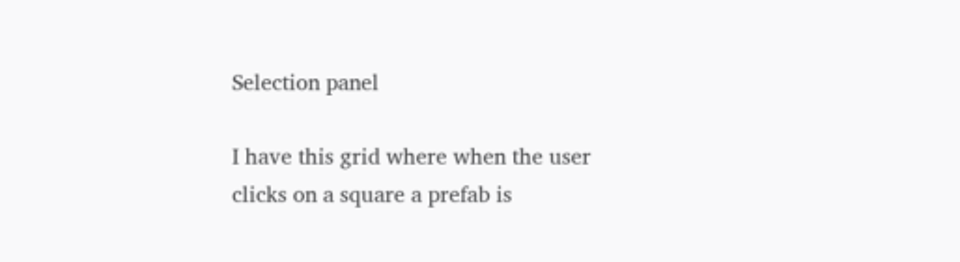Selection panel

I have this grid where when the user clicks on a square a prefab is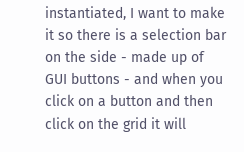instantiated, I want to make it so there is a selection bar on the side - made up of GUI buttons - and when you click on a button and then click on the grid it will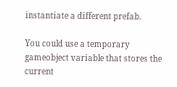instantiate a different prefab.

You could use a temporary gameobject variable that stores the current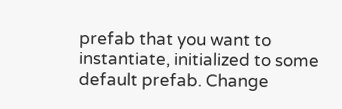prefab that you want to instantiate, initialized to some default prefab. Change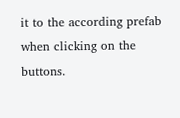it to the according prefab when clicking on the buttons.